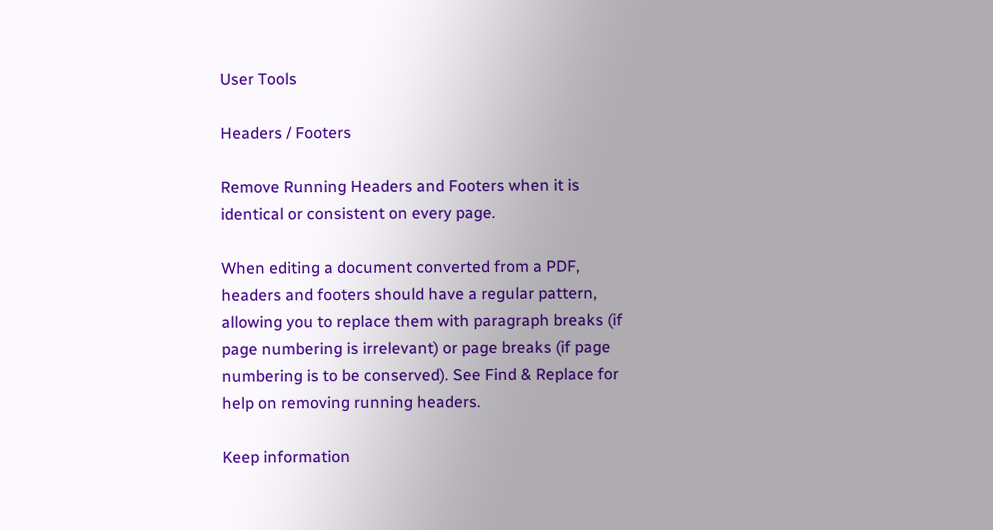User Tools

Headers / Footers

Remove Running Headers and Footers when it is identical or consistent on every page.

When editing a document converted from a PDF, headers and footers should have a regular pattern, allowing you to replace them with paragraph breaks (if page numbering is irrelevant) or page breaks (if page numbering is to be conserved). See Find & Replace for help on removing running headers.

Keep information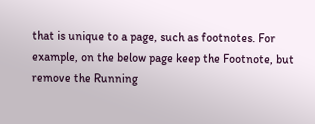that is unique to a page, such as footnotes. For example, on the below page keep the Footnote, but remove the Running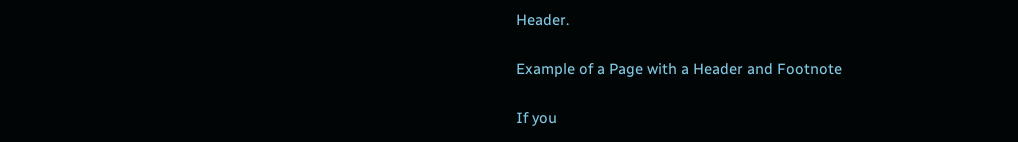Header.

Example of a Page with a Header and Footnote

If you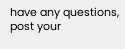have any questions, post your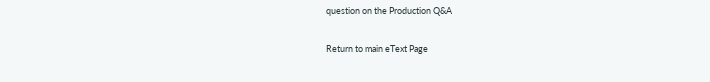question on the Production Q&A

Return to main eText Page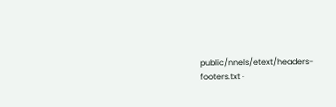public/nnels/etext/headers-footers.txt ·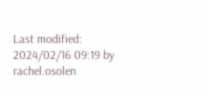Last modified: 2024/02/16 09:19 by rachel.osolen